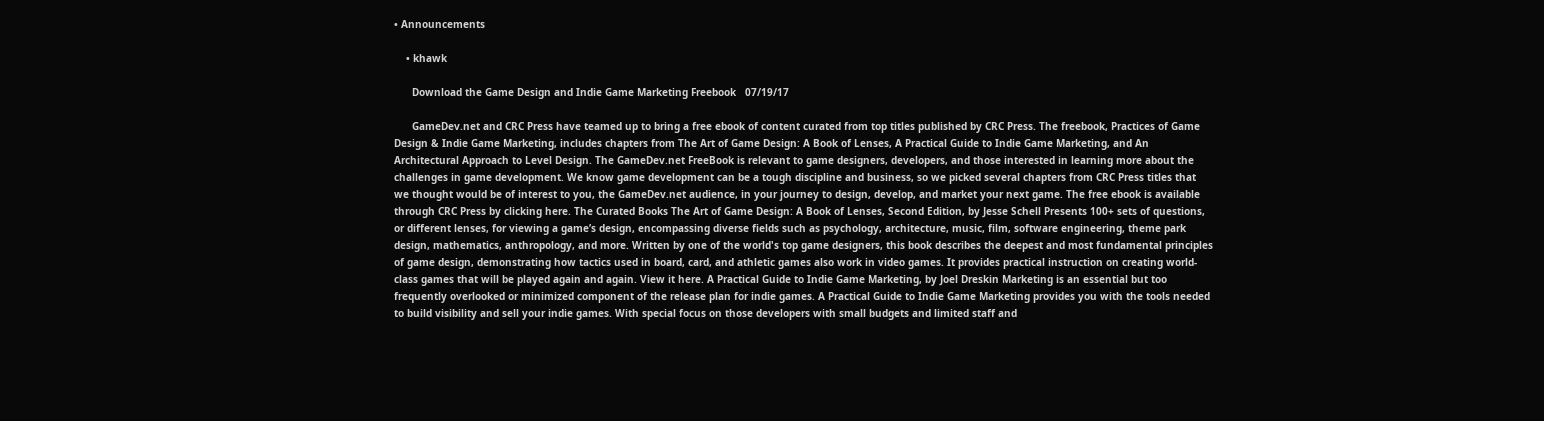• Announcements

    • khawk

      Download the Game Design and Indie Game Marketing Freebook   07/19/17

      GameDev.net and CRC Press have teamed up to bring a free ebook of content curated from top titles published by CRC Press. The freebook, Practices of Game Design & Indie Game Marketing, includes chapters from The Art of Game Design: A Book of Lenses, A Practical Guide to Indie Game Marketing, and An Architectural Approach to Level Design. The GameDev.net FreeBook is relevant to game designers, developers, and those interested in learning more about the challenges in game development. We know game development can be a tough discipline and business, so we picked several chapters from CRC Press titles that we thought would be of interest to you, the GameDev.net audience, in your journey to design, develop, and market your next game. The free ebook is available through CRC Press by clicking here. The Curated Books The Art of Game Design: A Book of Lenses, Second Edition, by Jesse Schell Presents 100+ sets of questions, or different lenses, for viewing a game’s design, encompassing diverse fields such as psychology, architecture, music, film, software engineering, theme park design, mathematics, anthropology, and more. Written by one of the world's top game designers, this book describes the deepest and most fundamental principles of game design, demonstrating how tactics used in board, card, and athletic games also work in video games. It provides practical instruction on creating world-class games that will be played again and again. View it here. A Practical Guide to Indie Game Marketing, by Joel Dreskin Marketing is an essential but too frequently overlooked or minimized component of the release plan for indie games. A Practical Guide to Indie Game Marketing provides you with the tools needed to build visibility and sell your indie games. With special focus on those developers with small budgets and limited staff and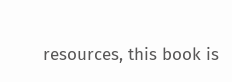resources, this book is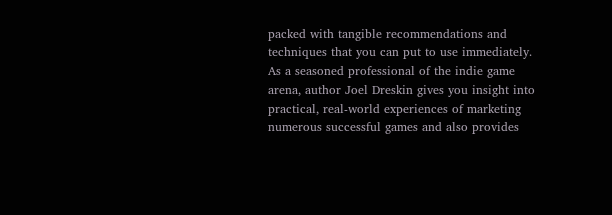packed with tangible recommendations and techniques that you can put to use immediately. As a seasoned professional of the indie game arena, author Joel Dreskin gives you insight into practical, real-world experiences of marketing numerous successful games and also provides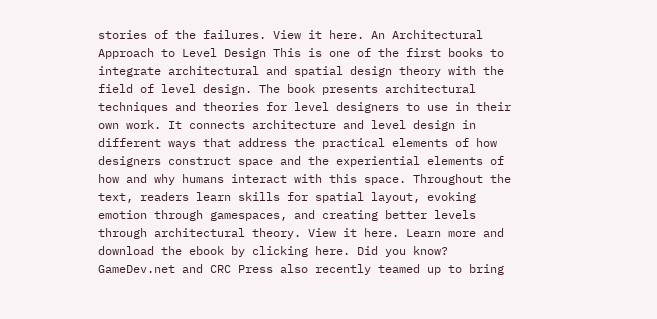stories of the failures. View it here. An Architectural Approach to Level Design This is one of the first books to integrate architectural and spatial design theory with the field of level design. The book presents architectural techniques and theories for level designers to use in their own work. It connects architecture and level design in different ways that address the practical elements of how designers construct space and the experiential elements of how and why humans interact with this space. Throughout the text, readers learn skills for spatial layout, evoking emotion through gamespaces, and creating better levels through architectural theory. View it here. Learn more and download the ebook by clicking here. Did you know? GameDev.net and CRC Press also recently teamed up to bring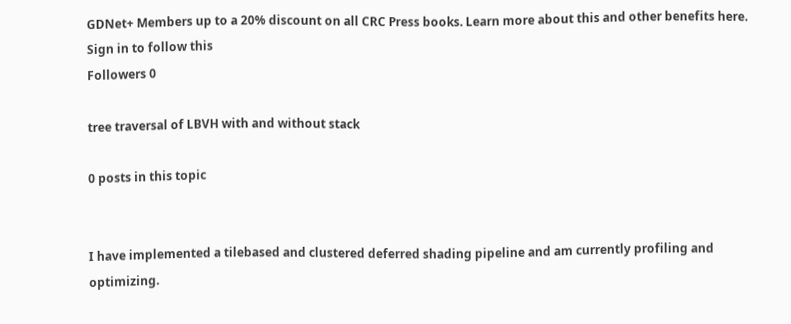GDNet+ Members up to a 20% discount on all CRC Press books. Learn more about this and other benefits here.
Sign in to follow this
Followers 0

tree traversal of LBVH with and without stack

0 posts in this topic


I have implemented a tilebased and clustered deferred shading pipeline and am currently profiling and optimizing.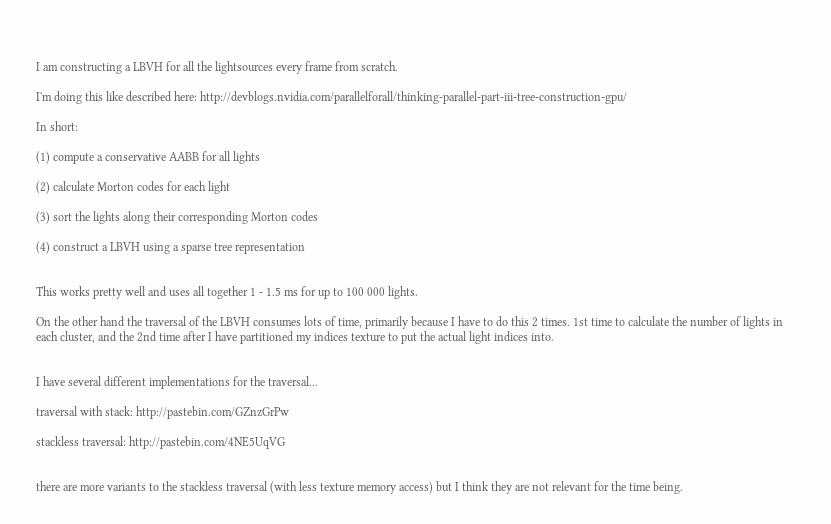I am constructing a LBVH for all the lightsources every frame from scratch.

I'm doing this like described here: http://devblogs.nvidia.com/parallelforall/thinking-parallel-part-iii-tree-construction-gpu/

In short:

(1) compute a conservative AABB for all lights

(2) calculate Morton codes for each light

(3) sort the lights along their corresponding Morton codes

(4) construct a LBVH using a sparse tree representation


This works pretty well and uses all together 1 - 1.5 ms for up to 100 000 lights.

On the other hand the traversal of the LBVH consumes lots of time, primarily because I have to do this 2 times. 1st time to calculate the number of lights in each cluster, and the 2nd time after I have partitioned my indices texture to put the actual light indices into.


I have several different implementations for the traversal...

traversal with stack: http://pastebin.com/GZnzGrPw

stackless traversal: http://pastebin.com/4NE5UqVG


there are more variants to the stackless traversal (with less texture memory access) but I think they are not relevant for the time being.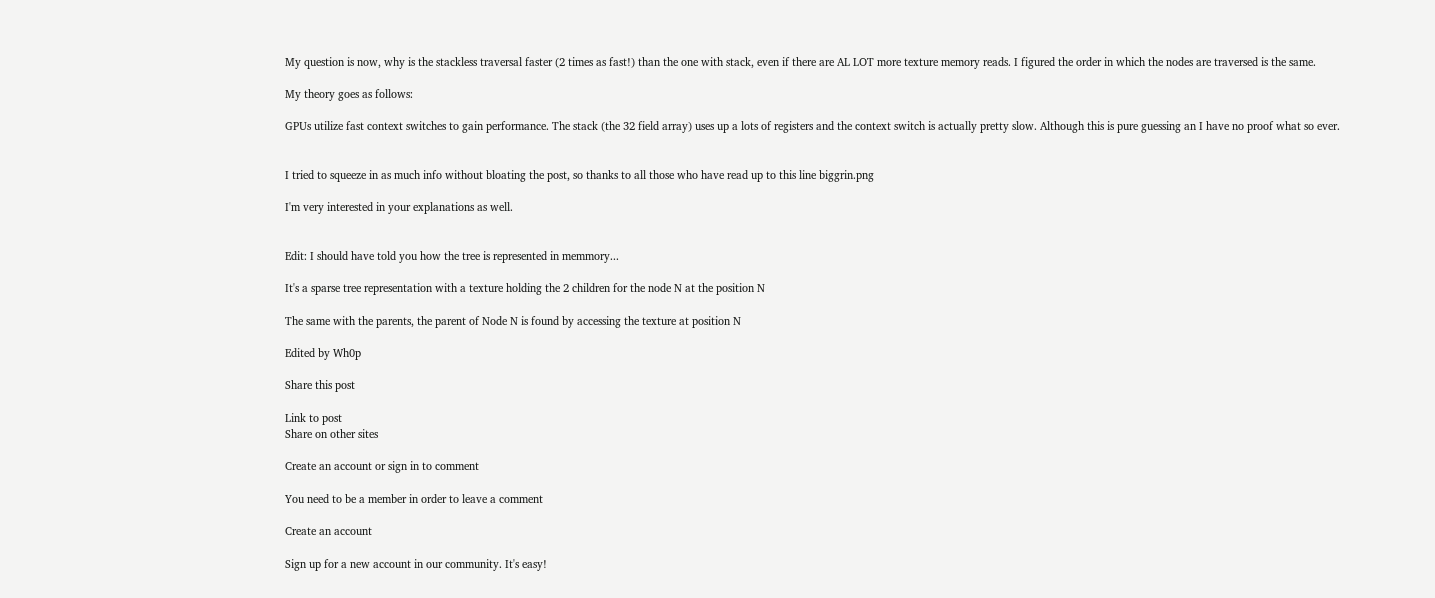My question is now, why is the stackless traversal faster (2 times as fast!) than the one with stack, even if there are AL LOT more texture memory reads. I figured the order in which the nodes are traversed is the same.

My theory goes as follows:

GPUs utilize fast context switches to gain performance. The stack (the 32 field array) uses up a lots of registers and the context switch is actually pretty slow. Although this is pure guessing an I have no proof what so ever.


I tried to squeeze in as much info without bloating the post, so thanks to all those who have read up to this line biggrin.png

I'm very interested in your explanations as well.


Edit: I should have told you how the tree is represented in memmory...

It's a sparse tree representation with a texture holding the 2 children for the node N at the position N

The same with the parents, the parent of Node N is found by accessing the texture at position N

Edited by Wh0p

Share this post

Link to post
Share on other sites

Create an account or sign in to comment

You need to be a member in order to leave a comment

Create an account

Sign up for a new account in our community. It's easy!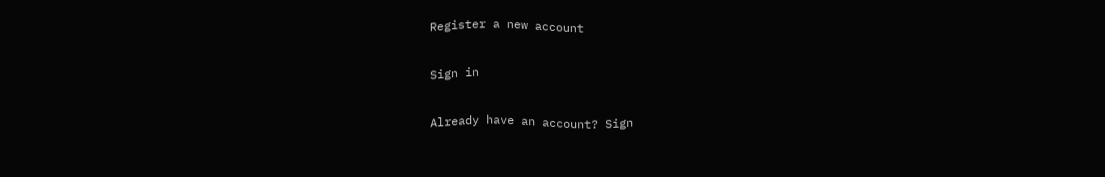Register a new account

Sign in

Already have an account? Sign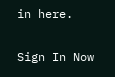in here.

Sign In Now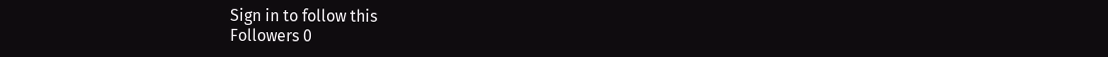Sign in to follow this
Followers 0